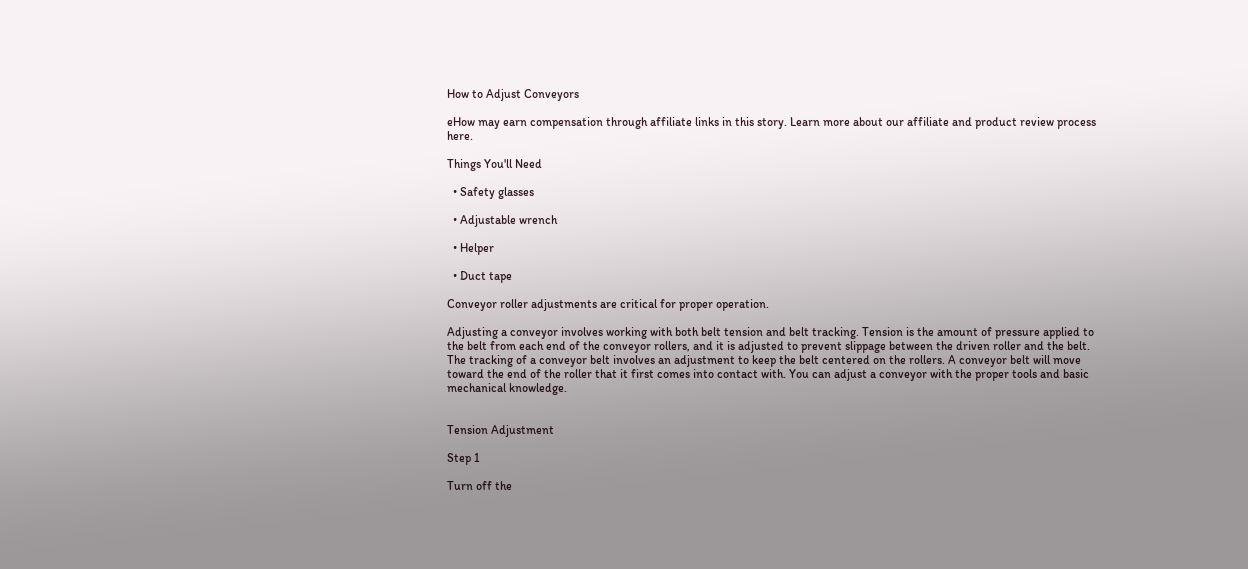How to Adjust Conveyors

eHow may earn compensation through affiliate links in this story. Learn more about our affiliate and product review process here.

Things You'll Need

  • Safety glasses

  • Adjustable wrench

  • Helper

  • Duct tape

Conveyor roller adjustments are critical for proper operation.

Adjusting a conveyor involves working with both belt tension and belt tracking. Tension is the amount of pressure applied to the belt from each end of the conveyor rollers, and it is adjusted to prevent slippage between the driven roller and the belt. The tracking of a conveyor belt involves an adjustment to keep the belt centered on the rollers. A conveyor belt will move toward the end of the roller that it first comes into contact with. You can adjust a conveyor with the proper tools and basic mechanical knowledge.


Tension Adjustment

Step 1

Turn off the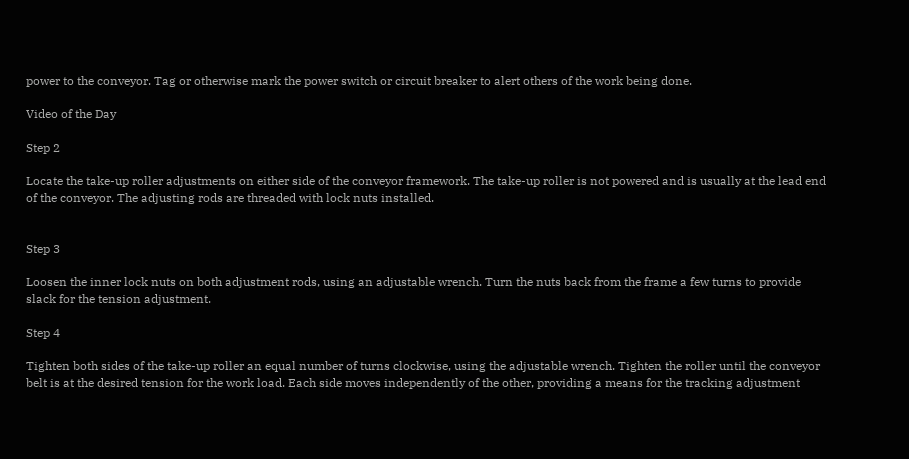power to the conveyor. Tag or otherwise mark the power switch or circuit breaker to alert others of the work being done.

Video of the Day

Step 2

Locate the take-up roller adjustments on either side of the conveyor framework. The take-up roller is not powered and is usually at the lead end of the conveyor. The adjusting rods are threaded with lock nuts installed.


Step 3

Loosen the inner lock nuts on both adjustment rods, using an adjustable wrench. Turn the nuts back from the frame a few turns to provide slack for the tension adjustment.

Step 4

Tighten both sides of the take-up roller an equal number of turns clockwise, using the adjustable wrench. Tighten the roller until the conveyor belt is at the desired tension for the work load. Each side moves independently of the other, providing a means for the tracking adjustment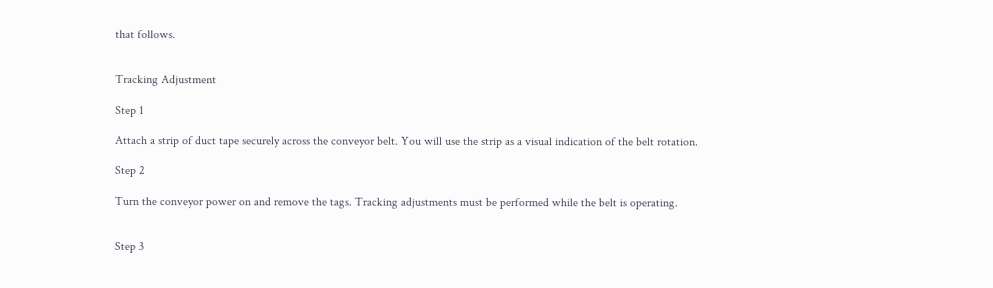that follows.


Tracking Adjustment

Step 1

Attach a strip of duct tape securely across the conveyor belt. You will use the strip as a visual indication of the belt rotation.

Step 2

Turn the conveyor power on and remove the tags. Tracking adjustments must be performed while the belt is operating.


Step 3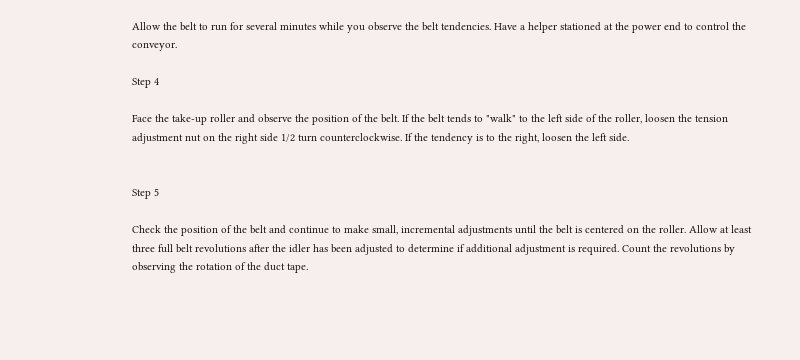Allow the belt to run for several minutes while you observe the belt tendencies. Have a helper stationed at the power end to control the conveyor.

Step 4

Face the take-up roller and observe the position of the belt. If the belt tends to "walk" to the left side of the roller, loosen the tension adjustment nut on the right side 1/2 turn counterclockwise. If the tendency is to the right, loosen the left side.


Step 5

Check the position of the belt and continue to make small, incremental adjustments until the belt is centered on the roller. Allow at least three full belt revolutions after the idler has been adjusted to determine if additional adjustment is required. Count the revolutions by observing the rotation of the duct tape.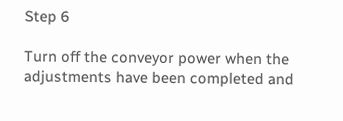Step 6

Turn off the conveyor power when the adjustments have been completed and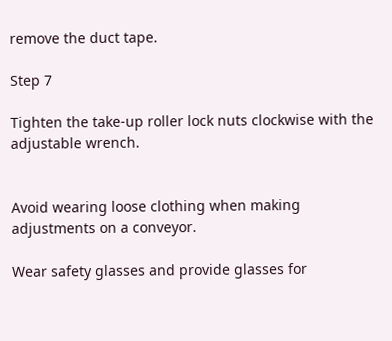remove the duct tape.

Step 7

Tighten the take-up roller lock nuts clockwise with the adjustable wrench.


Avoid wearing loose clothing when making adjustments on a conveyor.

Wear safety glasses and provide glasses for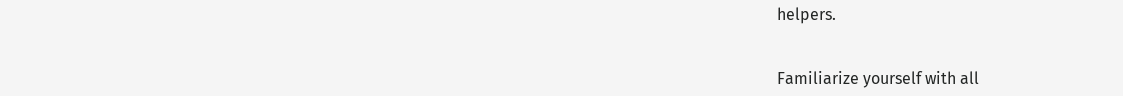helpers.


Familiarize yourself with all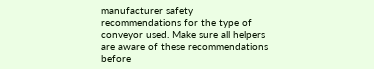manufacturer safety recommendations for the type of conveyor used. Make sure all helpers are aware of these recommendations before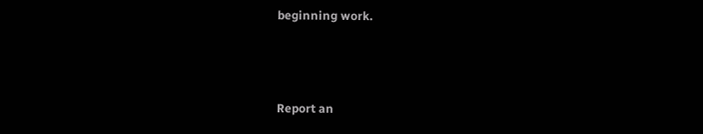beginning work.



Report an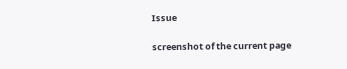Issue

screenshot of the current page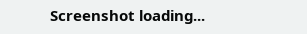Screenshot loading...